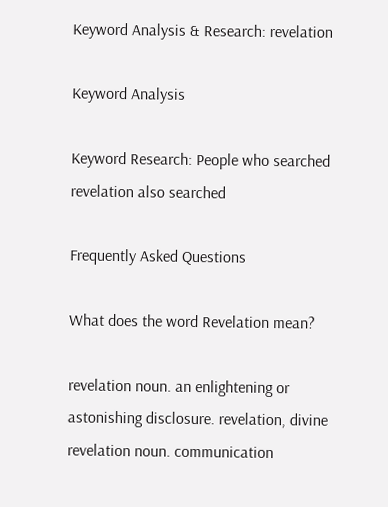Keyword Analysis & Research: revelation

Keyword Analysis

Keyword Research: People who searched revelation also searched

Frequently Asked Questions

What does the word Revelation mean?

revelation noun. an enlightening or astonishing disclosure. revelation, divine revelation noun. communication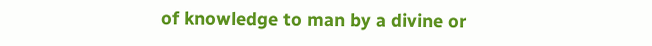of knowledge to man by a divine or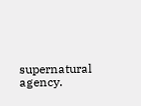supernatural agency.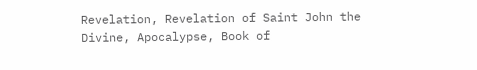Revelation, Revelation of Saint John the Divine, Apocalypse, Book of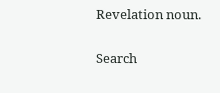Revelation noun.

Search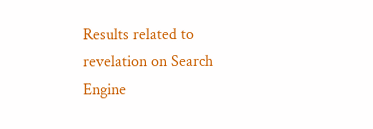Results related to revelation on Search Engine